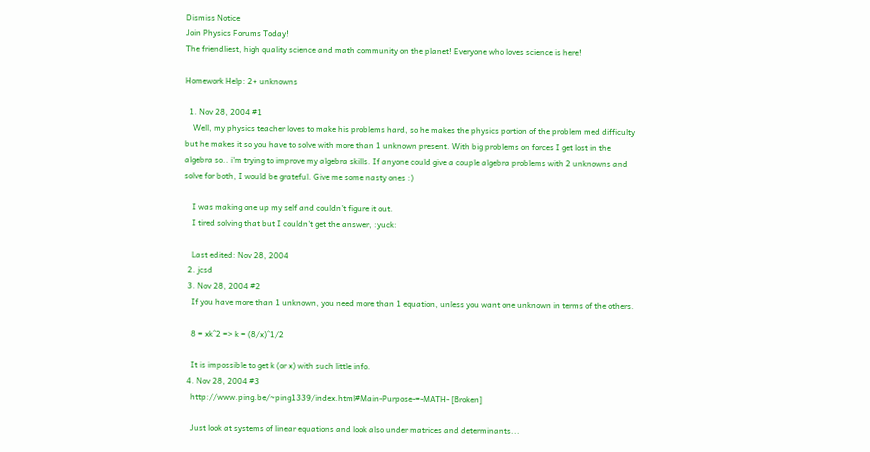Dismiss Notice
Join Physics Forums Today!
The friendliest, high quality science and math community on the planet! Everyone who loves science is here!

Homework Help: 2+ unknowns

  1. Nov 28, 2004 #1
    Well, my physics teacher loves to make his problems hard, so he makes the physics portion of the problem med difficulty but he makes it so you have to solve with more than 1 unknown present. With big problems on forces I get lost in the algebra so.. i'm trying to improve my algebra skills. If anyone could give a couple algebra problems with 2 unknowns and solve for both, I would be grateful. Give me some nasty ones :)

    I was making one up my self and couldn't figure it out.
    I tired solving that but I couldn't get the answer, :yuck:

    Last edited: Nov 28, 2004
  2. jcsd
  3. Nov 28, 2004 #2
    If you have more than 1 unknown, you need more than 1 equation, unless you want one unknown in terms of the others.

    8 = xk^2 => k = (8/x)^1/2

    It is impossible to get k (or x) with such little info.
  4. Nov 28, 2004 #3
    http://www.ping.be/~ping1339/index.html#Main-Purpose-=-MATH- [Broken]

    Just look at systems of linear equations and look also under matrices and determinants...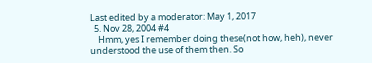Last edited by a moderator: May 1, 2017
  5. Nov 28, 2004 #4
    Hmm, yes I remember doing these(not how, heh), never understood the use of them then. So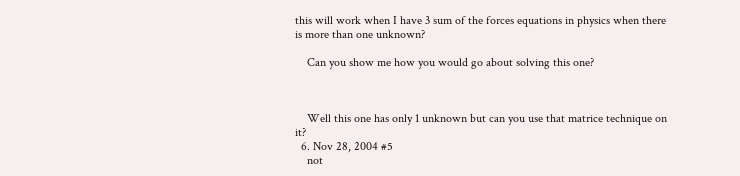this will work when I have 3 sum of the forces equations in physics when there is more than one unknown?

    Can you show me how you would go about solving this one?



    Well this one has only 1 unknown but can you use that matrice technique on it?
  6. Nov 28, 2004 #5
    not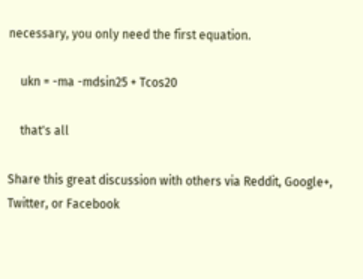necessary, you only need the first equation.

    ukn = -ma -mdsin25 + Tcos20

    that's all

Share this great discussion with others via Reddit, Google+, Twitter, or Facebook